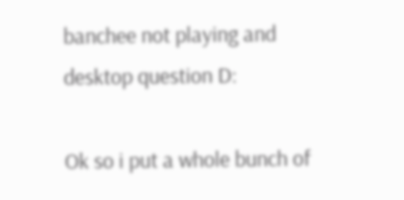banchee not playing and desktop question D:

Ok so i put a whole bunch of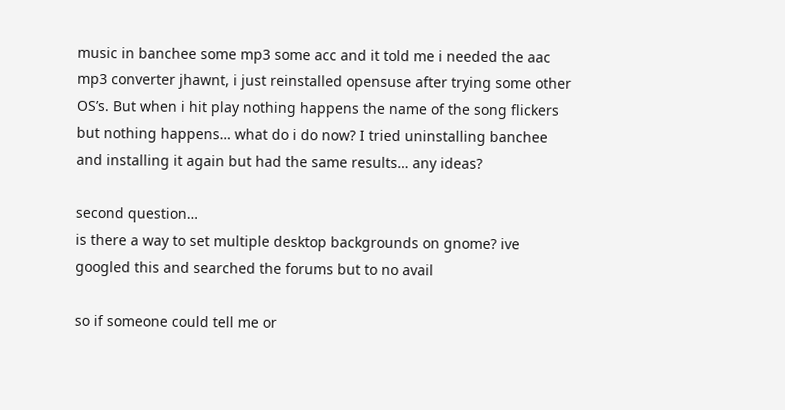music in banchee some mp3 some acc and it told me i needed the aac mp3 converter jhawnt, i just reinstalled opensuse after trying some other OS’s. But when i hit play nothing happens the name of the song flickers but nothing happens… what do i do now? I tried uninstalling banchee and installing it again but had the same results… any ideas?

second question…
is there a way to set multiple desktop backgrounds on gnome? ive googled this and searched the forums but to no avail

so if someone could tell me or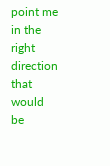point me in the right direction that would be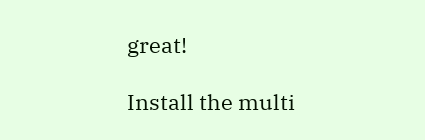great!

Install the multi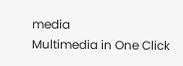media
Multimedia in One Click